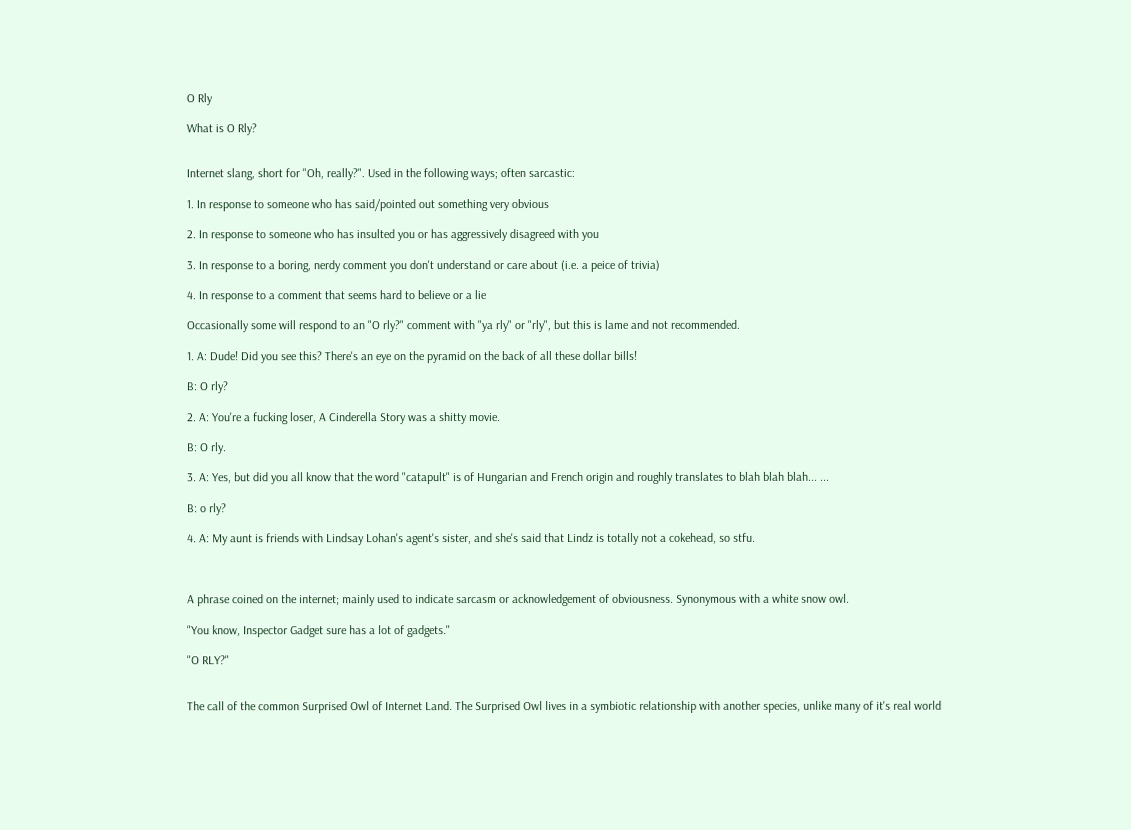O Rly

What is O Rly?


Internet slang, short for "Oh, really?". Used in the following ways; often sarcastic:

1. In response to someone who has said/pointed out something very obvious

2. In response to someone who has insulted you or has aggressively disagreed with you

3. In response to a boring, nerdy comment you don't understand or care about (i.e. a peice of trivia)

4. In response to a comment that seems hard to believe or a lie

Occasionally some will respond to an "O rly?" comment with "ya rly" or "rly", but this is lame and not recommended.

1. A: Dude! Did you see this? There's an eye on the pyramid on the back of all these dollar bills!

B: O rly?

2. A: You're a fucking loser, A Cinderella Story was a shitty movie.

B: O rly.

3. A: Yes, but did you all know that the word "catapult" is of Hungarian and French origin and roughly translates to blah blah blah... ...

B: o rly?

4. A: My aunt is friends with Lindsay Lohan's agent's sister, and she's said that Lindz is totally not a cokehead, so stfu.



A phrase coined on the internet; mainly used to indicate sarcasm or acknowledgement of obviousness. Synonymous with a white snow owl.

"You know, Inspector Gadget sure has a lot of gadgets."

"O RLY?"


The call of the common Surprised Owl of Internet Land. The Surprised Owl lives in a symbiotic relationship with another species, unlike many of it's real world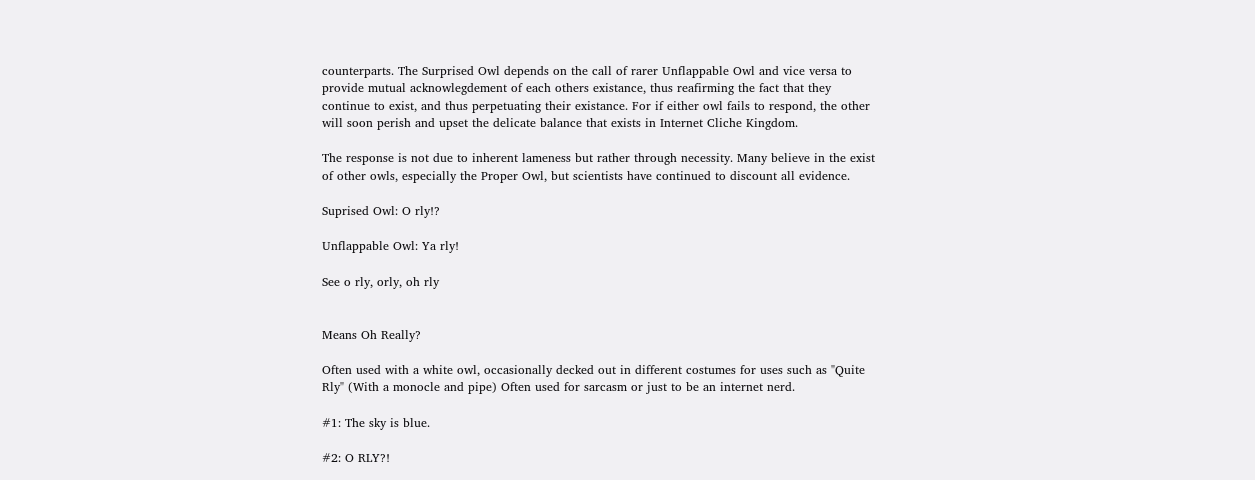counterparts. The Surprised Owl depends on the call of rarer Unflappable Owl and vice versa to provide mutual acknowlegdement of each others existance, thus reafirming the fact that they continue to exist, and thus perpetuating their existance. For if either owl fails to respond, the other will soon perish and upset the delicate balance that exists in Internet Cliche Kingdom.

The response is not due to inherent lameness but rather through necessity. Many believe in the exist of other owls, especially the Proper Owl, but scientists have continued to discount all evidence.

Suprised Owl: O rly!?

Unflappable Owl: Ya rly!

See o rly, orly, oh rly


Means Oh Really?

Often used with a white owl, occasionally decked out in different costumes for uses such as "Quite Rly" (With a monocle and pipe) Often used for sarcasm or just to be an internet nerd.

#1: The sky is blue.

#2: O RLY?!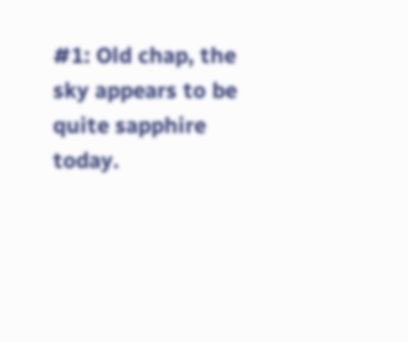#1: Old chap, the sky appears to be quite sapphire today.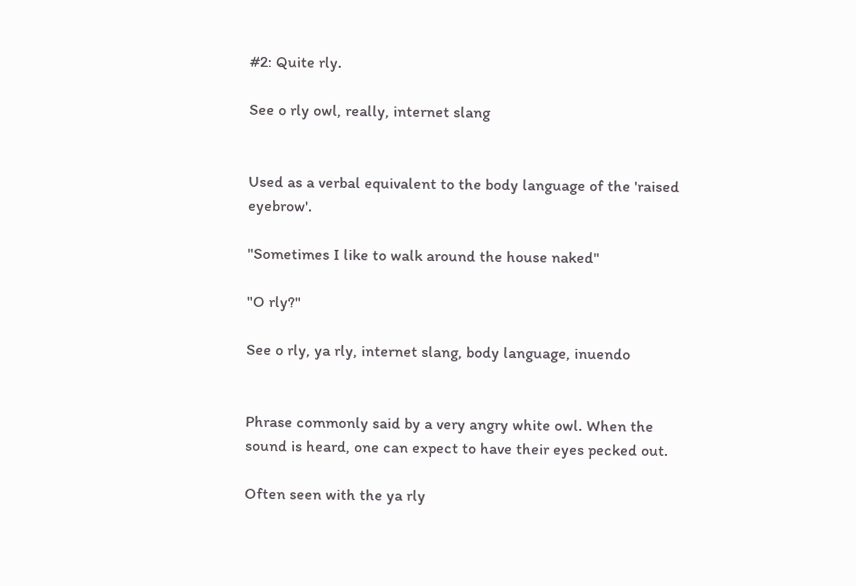#2: Quite rly.

See o rly owl, really, internet slang


Used as a verbal equivalent to the body language of the 'raised eyebrow'.

"Sometimes I like to walk around the house naked"

"O rly?"

See o rly, ya rly, internet slang, body language, inuendo


Phrase commonly said by a very angry white owl. When the sound is heard, one can expect to have their eyes pecked out.

Often seen with the ya rly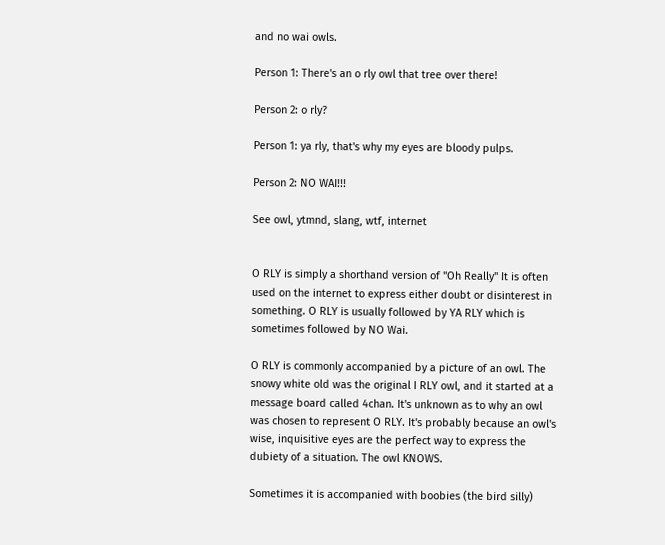and no wai owls.

Person 1: There's an o rly owl that tree over there!

Person 2: o rly?

Person 1: ya rly, that's why my eyes are bloody pulps.

Person 2: NO WAI!!!

See owl, ytmnd, slang, wtf, internet


O RLY is simply a shorthand version of "Oh Really" It is often used on the internet to express either doubt or disinterest in something. O RLY is usually followed by YA RLY which is sometimes followed by NO Wai.

O RLY is commonly accompanied by a picture of an owl. The snowy white old was the original I RLY owl, and it started at a message board called 4chan. It's unknown as to why an owl was chosen to represent O RLY. It's probably because an owl's wise, inquisitive eyes are the perfect way to express the dubiety of a situation. The owl KNOWS.

Sometimes it is accompanied with boobies (the bird silly)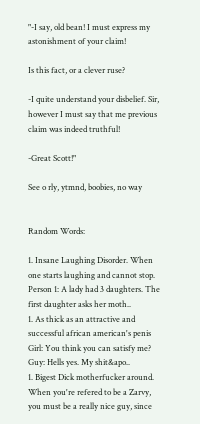"-I say, old bean! I must express my astonishment of your claim!

Is this fact, or a clever ruse?

-I quite understand your disbelief. Sir, however I must say that me previous claim was indeed truthful!

-Great Scott!"

See o rly, ytmnd, boobies, no way


Random Words:

1. Insane Laughing Disorder. When one starts laughing and cannot stop. Person 1: A lady had 3 daughters. The first daughter asks her moth..
1. As thick as an attractive and successful african american's penis Girl: You think you can satisfy me? Guy: Hells yes. My shit&apo..
1. Bigest Dick motherfucker around. When you're refered to be a Zarvy, you must be a really nice guy, since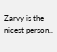Zarvy is the nicest person..